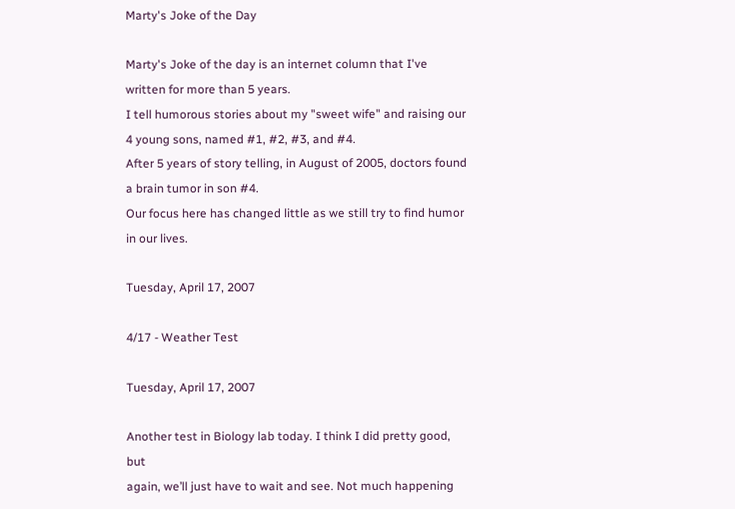Marty's Joke of the Day

Marty's Joke of the day is an internet column that I've written for more than 5 years.
I tell humorous stories about my "sweet wife" and raising our 4 young sons, named #1, #2, #3, and #4.
After 5 years of story telling, in August of 2005, doctors found a brain tumor in son #4.
Our focus here has changed little as we still try to find humor in our lives.

Tuesday, April 17, 2007

4/17 - Weather Test

Tuesday, April 17, 2007

Another test in Biology lab today. I think I did pretty good, but
again, we’ll just have to wait and see. Not much happening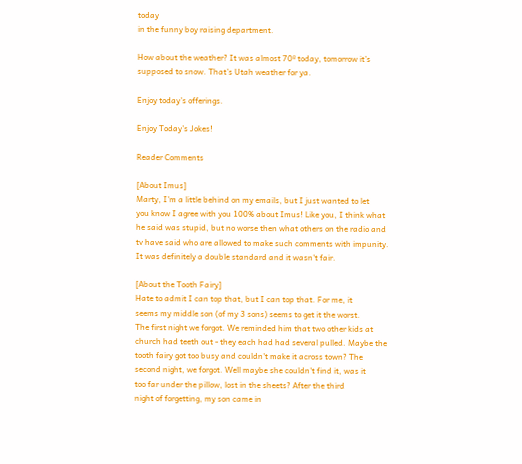today
in the funny boy raising department.

How about the weather? It was almost 70º today, tomorrow it’s
supposed to snow. That’s Utah weather for ya.

Enjoy today’s offerings.

Enjoy Today’s Jokes!

Reader Comments

[About Imus]
Marty, I'm a little behind on my emails, but I just wanted to let
you know I agree with you 100% about Imus! Like you, I think what
he said was stupid, but no worse then what others on the radio and
tv have said who are allowed to make such comments with impunity.
It was definitely a double standard and it wasn't fair.

[About the Tooth Fairy]
Hate to admit I can top that, but I can top that. For me, it
seems my middle son (of my 3 sons) seems to get it the worst.
The first night we forgot. We reminded him that two other kids at
church had teeth out - they each had had several pulled. Maybe the
tooth fairy got too busy and couldn't make it across town? The
second night, we forgot. Well maybe she couldn't find it, was it
too far under the pillow, lost in the sheets? After the third
night of forgetting, my son came in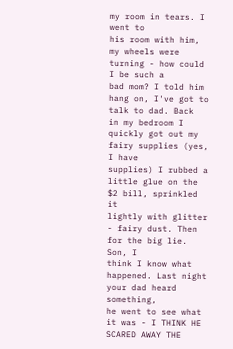my room in tears. I went to
his room with him, my wheels were turning - how could I be such a
bad mom? I told him hang on, I've got to talk to dad. Back
in my bedroom I quickly got out my fairy supplies (yes, I have
supplies) I rubbed a little glue on the $2 bill, sprinkled it
lightly with glitter - fairy dust. Then for the big lie. Son, I
think I know what happened. Last night your dad heard something,
he went to see what it was - I THINK HE SCARED AWAY THE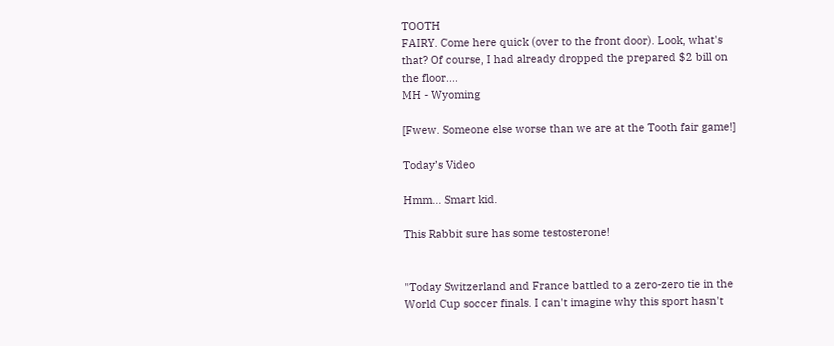TOOTH
FAIRY. Come here quick (over to the front door). Look, what's
that? Of course, I had already dropped the prepared $2 bill on
the floor....
MH - Wyoming

[Fwew. Someone else worse than we are at the Tooth fair game!]

Today’s Video

Hmm... Smart kid.

This Rabbit sure has some testosterone!


"Today Switzerland and France battled to a zero-zero tie in the
World Cup soccer finals. I can't imagine why this sport hasn't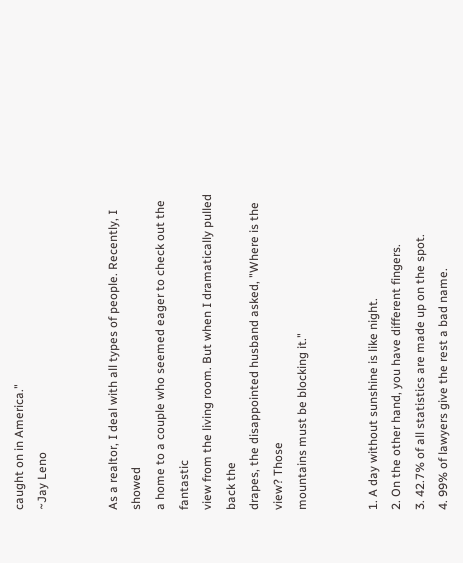caught on in America."
~Jay Leno


As a realtor, I deal with all types of people. Recently, I showed
a home to a couple who seemed eager to check out the fantastic
view from the living room. But when I dramatically pulled back the
drapes, the disappointed husband asked, "Where is the view? Those
mountains must be blocking it."


1. A day without sunshine is like night.
2. On the other hand, you have different fingers.
3. 42.7% of all statistics are made up on the spot.
4. 99% of lawyers give the rest a bad name.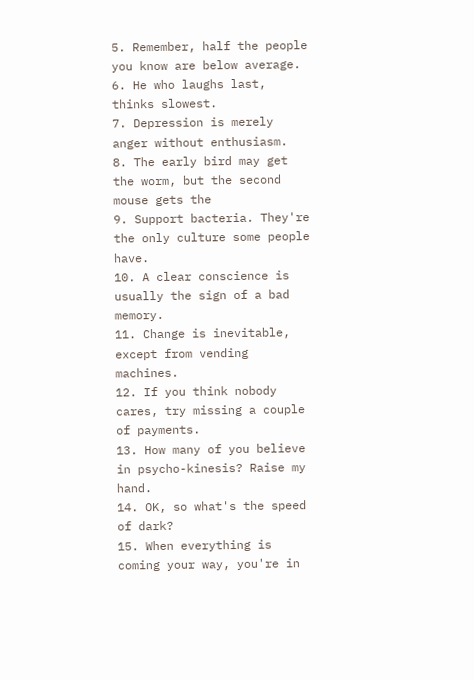5. Remember, half the people you know are below average.
6. He who laughs last, thinks slowest.
7. Depression is merely anger without enthusiasm.
8. The early bird may get the worm, but the second mouse gets the
9. Support bacteria. They're the only culture some people have.
10. A clear conscience is usually the sign of a bad memory.
11. Change is inevitable, except from vending machines.
12. If you think nobody cares, try missing a couple of payments.
13. How many of you believe in psycho-kinesis? Raise my hand.
14. OK, so what's the speed of dark?
15. When everything is coming your way, you're in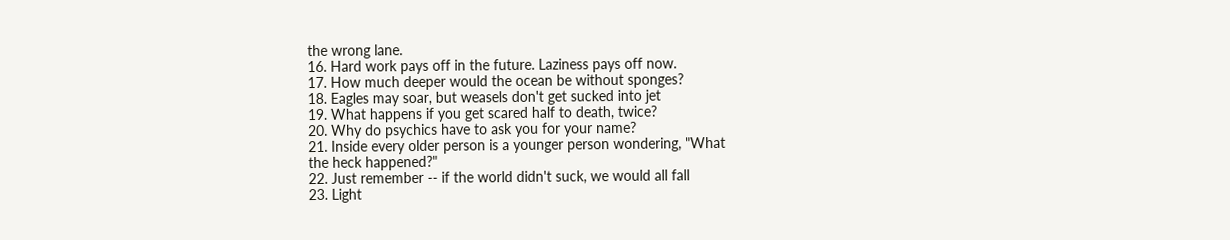the wrong lane.
16. Hard work pays off in the future. Laziness pays off now.
17. How much deeper would the ocean be without sponges?
18. Eagles may soar, but weasels don't get sucked into jet
19. What happens if you get scared half to death, twice?
20. Why do psychics have to ask you for your name?
21. Inside every older person is a younger person wondering, "What
the heck happened?"
22. Just remember -- if the world didn't suck, we would all fall
23. Light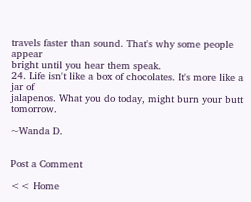travels faster than sound. That's why some people appear
bright until you hear them speak.
24. Life isn't like a box of chocolates. It's more like a jar of
jalapenos. What you do today, might burn your butt tomorrow.

~Wanda D.


Post a Comment

<< Home